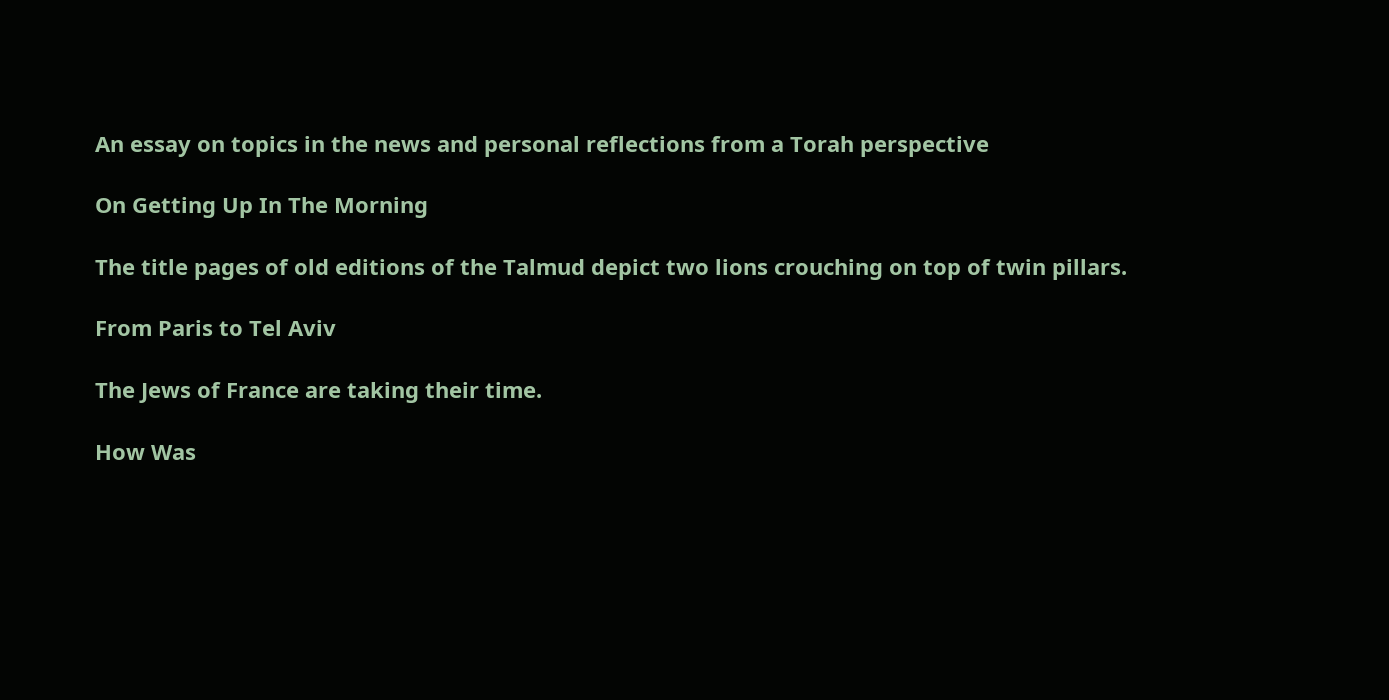An essay on topics in the news and personal reflections from a Torah perspective

On Getting Up In The Morning

The title pages of old editions of the Talmud depict two lions crouching on top of twin pillars.

From Paris to Tel Aviv

The Jews of France are taking their time.

How Was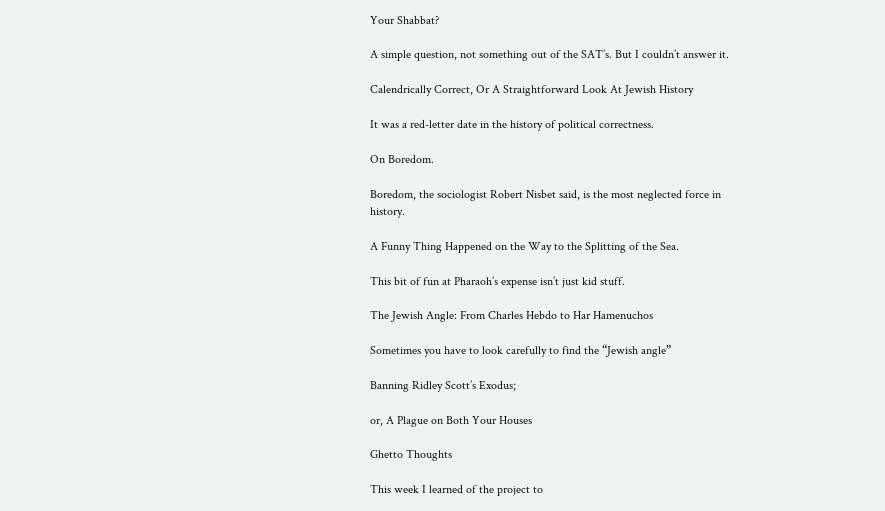Your Shabbat?

A simple question, not something out of the SAT’s. But I couldn’t answer it.

Calendrically Correct, Or A Straightforward Look At Jewish History

It was a red-letter date in the history of political correctness.

On Boredom.

Boredom, the sociologist Robert Nisbet said, is the most neglected force in history.

A Funny Thing Happened on the Way to the Splitting of the Sea.

This bit of fun at Pharaoh’s expense isn’t just kid stuff.

The Jewish Angle: From Charles Hebdo to Har Hamenuchos

Sometimes you have to look carefully to find the “Jewish angle”

Banning Ridley Scott’s Exodus;

or, A Plague on Both Your Houses

Ghetto Thoughts

This week I learned of the project to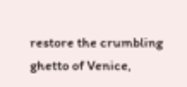restore the crumbling ghetto of Venice,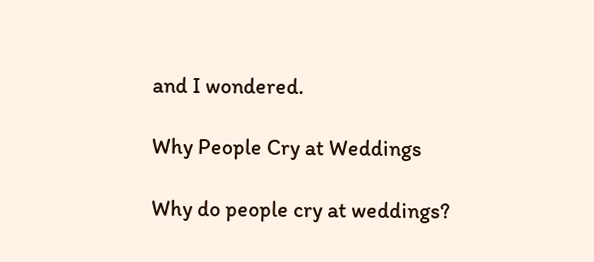and I wondered.

Why People Cry at Weddings

Why do people cry at weddings?